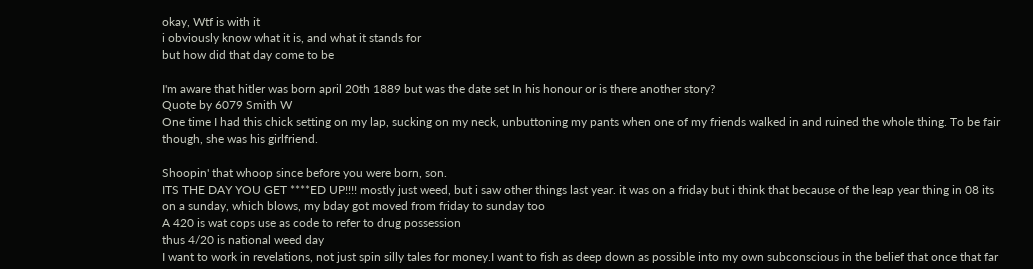okay, Wtf is with it
i obviously know what it is, and what it stands for
but how did that day come to be

I'm aware that hitler was born april 20th 1889 but was the date set In his honour or is there another story?
Quote by 6079 Smith W
One time I had this chick setting on my lap, sucking on my neck, unbuttoning my pants when one of my friends walked in and ruined the whole thing. To be fair though, she was his girlfriend.

Shoopin' that whoop since before you were born, son.
ITS THE DAY YOU GET ****ED UP!!!! mostly just weed, but i saw other things last year. it was on a friday but i think that because of the leap year thing in 08 its on a sunday, which blows, my bday got moved from friday to sunday too
A 420 is wat cops use as code to refer to drug possession
thus 4/20 is national weed day
I want to work in revelations, not just spin silly tales for money.I want to fish as deep down as possible into my own subconscious in the belief that once that far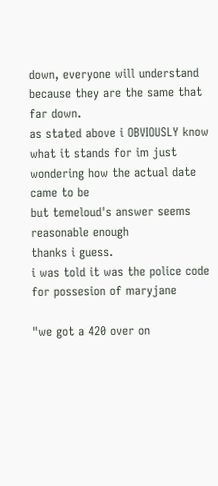down, everyone will understand because they are the same that far down.
as stated above i OBVIOUSLY know what it stands for im just wondering how the actual date came to be
but temeloud's answer seems reasonable enough
thanks i guess.
i was told it was the police code for possesion of maryjane

"we got a 420 over on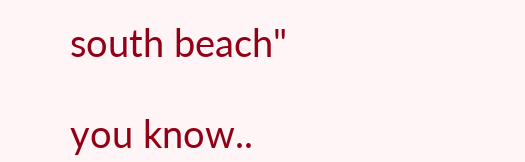south beach"

you know..